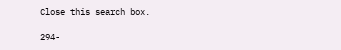Close this search box.

294-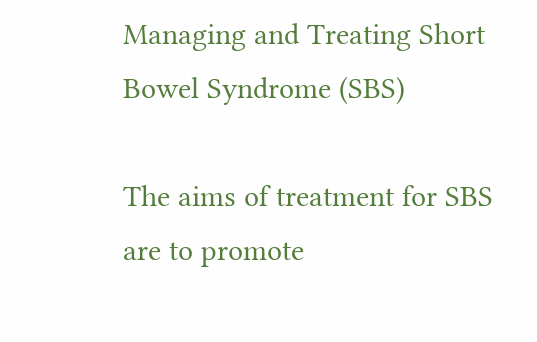Managing and Treating Short Bowel Syndrome (SBS)

The aims of treatment for SBS are to promote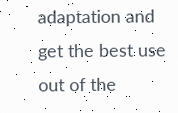adaptation and get the best use out of the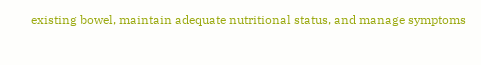existing bowel, maintain adequate nutritional status, and manage symptoms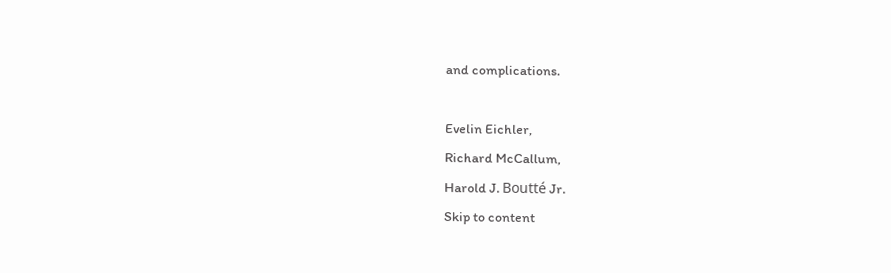and complications.

Evelin Eichler,
Richard McCallum,
Harold J. Boutté Jr.
Skip to content